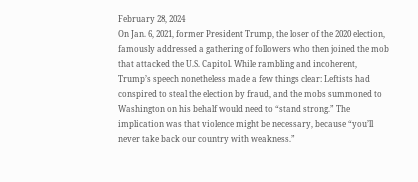February 28, 2024
On Jan. 6, 2021, former President Trump, the loser of the 2020 election, famously addressed a gathering of followers who then joined the mob that attacked the U.S. Capitol. While rambling and incoherent, Trump’s speech nonetheless made a few things clear: Leftists had conspired to steal the election by fraud, and the mobs summoned to Washington on his behalf would need to “stand strong.” The implication was that violence might be necessary, because “you’ll never take back our country with weakness.”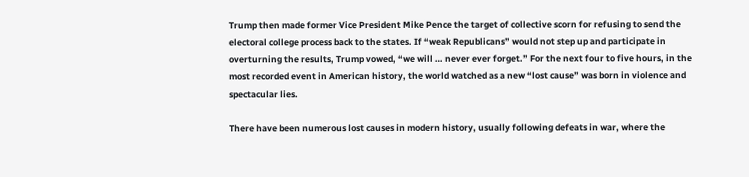Trump then made former Vice President Mike Pence the target of collective scorn for refusing to send the electoral college process back to the states. If “weak Republicans” would not step up and participate in overturning the results, Trump vowed, “we will … never ever forget.” For the next four to five hours, in the most recorded event in American history, the world watched as a new “lost cause” was born in violence and spectacular lies.

There have been numerous lost causes in modern history, usually following defeats in war, where the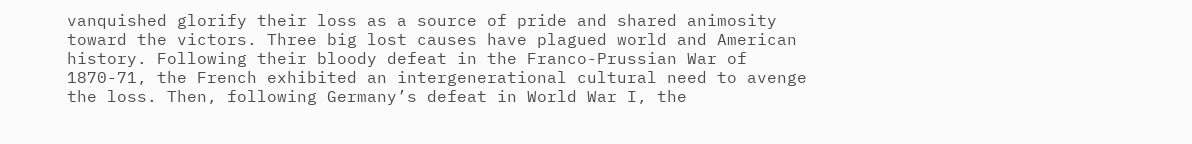vanquished glorify their loss as a source of pride and shared animosity toward the victors. Three big lost causes have plagued world and American history. Following their bloody defeat in the Franco-Prussian War of 1870-71, the French exhibited an intergenerational cultural need to avenge the loss. Then, following Germany’s defeat in World War I, the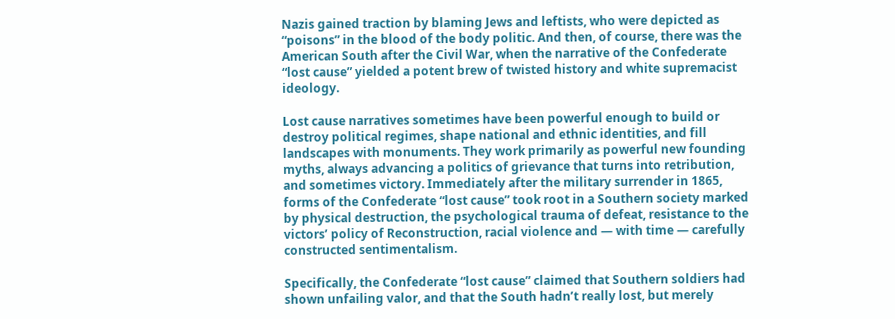Nazis gained traction by blaming Jews and leftists, who were depicted as “poisons” in the blood of the body politic. And then, of course, there was the American South after the Civil War, when the narrative of the Confederate “lost cause” yielded a potent brew of twisted history and white supremacist ideology.

Lost cause narratives sometimes have been powerful enough to build or destroy political regimes, shape national and ethnic identities, and fill landscapes with monuments. They work primarily as powerful new founding myths, always advancing a politics of grievance that turns into retribution, and sometimes victory. Immediately after the military surrender in 1865, forms of the Confederate “lost cause” took root in a Southern society marked by physical destruction, the psychological trauma of defeat, resistance to the victors’ policy of Reconstruction, racial violence and — with time — carefully constructed sentimentalism.

Specifically, the Confederate “lost cause” claimed that Southern soldiers had shown unfailing valor, and that the South hadn’t really lost, but merely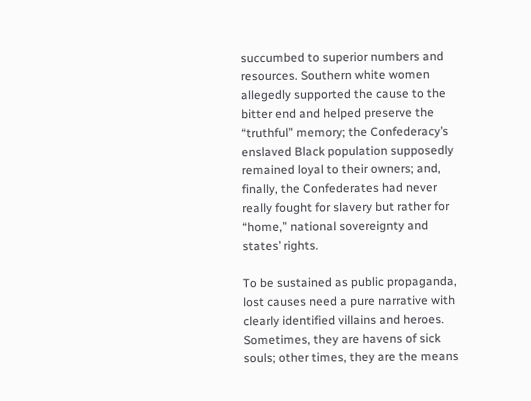succumbed to superior numbers and resources. Southern white women allegedly supported the cause to the bitter end and helped preserve the “truthful” memory; the Confederacy’s enslaved Black population supposedly remained loyal to their owners; and, finally, the Confederates had never really fought for slavery but rather for “home,” national sovereignty and states’ rights.

To be sustained as public propaganda, lost causes need a pure narrative with clearly identified villains and heroes. Sometimes, they are havens of sick souls; other times, they are the means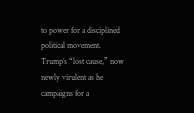to power for a disciplined political movement. Trump’s “lost cause,” now newly virulent as he campaigns for a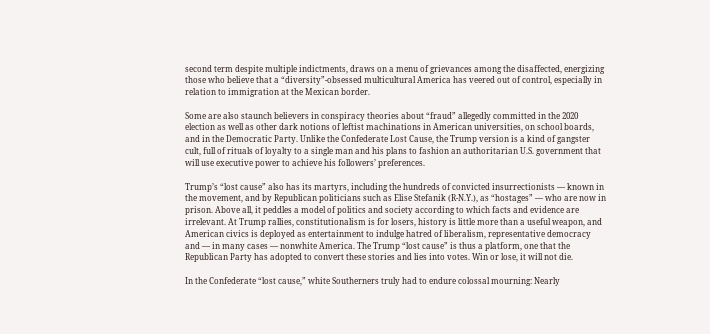second term despite multiple indictments, draws on a menu of grievances among the disaffected, energizing those who believe that a “diversity”-obsessed multicultural America has veered out of control, especially in relation to immigration at the Mexican border.

Some are also staunch believers in conspiracy theories about “fraud” allegedly committed in the 2020 election as well as other dark notions of leftist machinations in American universities, on school boards, and in the Democratic Party. Unlike the Confederate Lost Cause, the Trump version is a kind of gangster cult, full of rituals of loyalty to a single man and his plans to fashion an authoritarian U.S. government that will use executive power to achieve his followers’ preferences.

Trump’s “lost cause” also has its martyrs, including the hundreds of convicted insurrectionists — known in the movement, and by Republican politicians such as Elise Stefanik (R-N.Y.), as “hostages” — who are now in prison. Above all, it peddles a model of politics and society according to which facts and evidence are irrelevant. At Trump rallies, constitutionalism is for losers, history is little more than a useful weapon, and American civics is deployed as entertainment to indulge hatred of liberalism, representative democracy and — in many cases — nonwhite America. The Trump “lost cause” is thus a platform, one that the Republican Party has adopted to convert these stories and lies into votes. Win or lose, it will not die.

In the Confederate “lost cause,” white Southerners truly had to endure colossal mourning: Nearly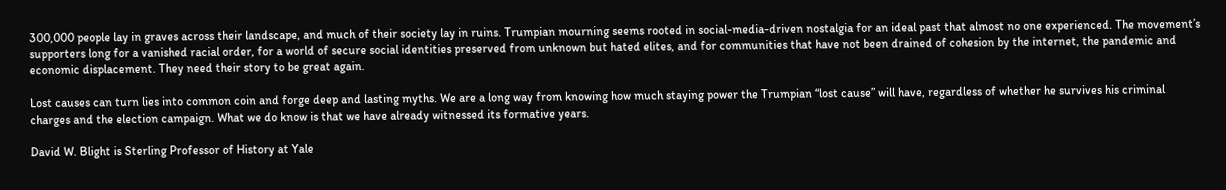300,000 people lay in graves across their landscape, and much of their society lay in ruins. Trumpian mourning seems rooted in social-media-driven nostalgia for an ideal past that almost no one experienced. The movement’s supporters long for a vanished racial order, for a world of secure social identities preserved from unknown but hated elites, and for communities that have not been drained of cohesion by the internet, the pandemic and economic displacement. They need their story to be great again.

Lost causes can turn lies into common coin and forge deep and lasting myths. We are a long way from knowing how much staying power the Trumpian “lost cause” will have, regardless of whether he survives his criminal charges and the election campaign. What we do know is that we have already witnessed its formative years.

David W. Blight is Sterling Professor of History at Yale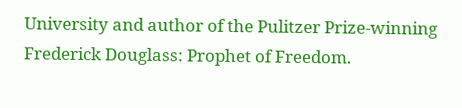University and author of the Pulitzer Prize-winning Frederick Douglass: Prophet of Freedom.